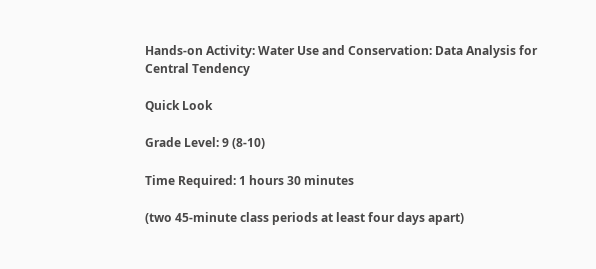Hands-on Activity: Water Use and Conservation: Data Analysis for Central Tendency

Quick Look

Grade Level: 9 (8-10)

Time Required: 1 hours 30 minutes

(two 45-minute class periods at least four days apart)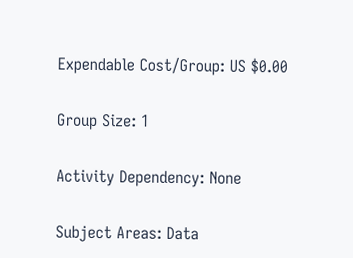Expendable Cost/Group: US $0.00

Group Size: 1

Activity Dependency: None

Subject Areas: Data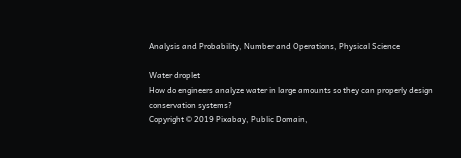Analysis and Probability, Number and Operations, Physical Science

Water droplet
How do engineers analyze water in large amounts so they can properly design conservation systems?
Copyright © 2019 Pixabay, Public Domain,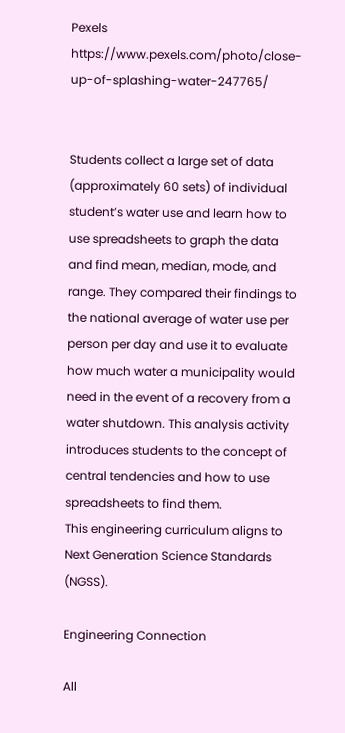Pexels https://www.pexels.com/photo/close-up-of-splashing-water-247765/


Students collect a large set of data (approximately 60 sets) of individual student’s water use and learn how to use spreadsheets to graph the data and find mean, median, mode, and range. They compared their findings to the national average of water use per person per day and use it to evaluate how much water a municipality would need in the event of a recovery from a water shutdown. This analysis activity introduces students to the concept of central tendencies and how to use spreadsheets to find them.
This engineering curriculum aligns to Next Generation Science Standards (NGSS).

Engineering Connection

All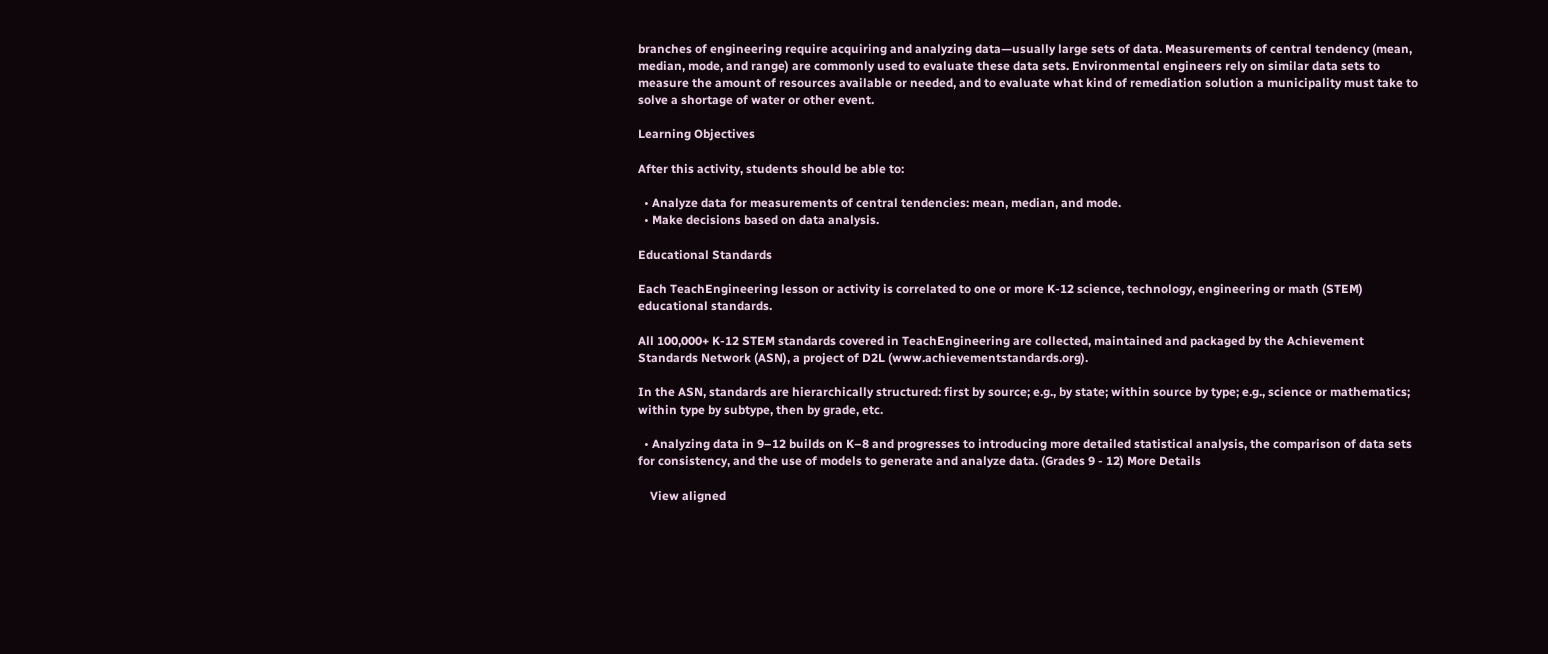branches of engineering require acquiring and analyzing data—usually large sets of data. Measurements of central tendency (mean, median, mode, and range) are commonly used to evaluate these data sets. Environmental engineers rely on similar data sets to measure the amount of resources available or needed, and to evaluate what kind of remediation solution a municipality must take to solve a shortage of water or other event.

Learning Objectives

After this activity, students should be able to:

  • Analyze data for measurements of central tendencies: mean, median, and mode.
  • Make decisions based on data analysis.

Educational Standards

Each TeachEngineering lesson or activity is correlated to one or more K-12 science, technology, engineering or math (STEM) educational standards.

All 100,000+ K-12 STEM standards covered in TeachEngineering are collected, maintained and packaged by the Achievement Standards Network (ASN), a project of D2L (www.achievementstandards.org).

In the ASN, standards are hierarchically structured: first by source; e.g., by state; within source by type; e.g., science or mathematics; within type by subtype, then by grade, etc.

  • Analyzing data in 9–12 builds on K–8 and progresses to introducing more detailed statistical analysis, the comparison of data sets for consistency, and the use of models to generate and analyze data. (Grades 9 - 12) More Details

    View aligned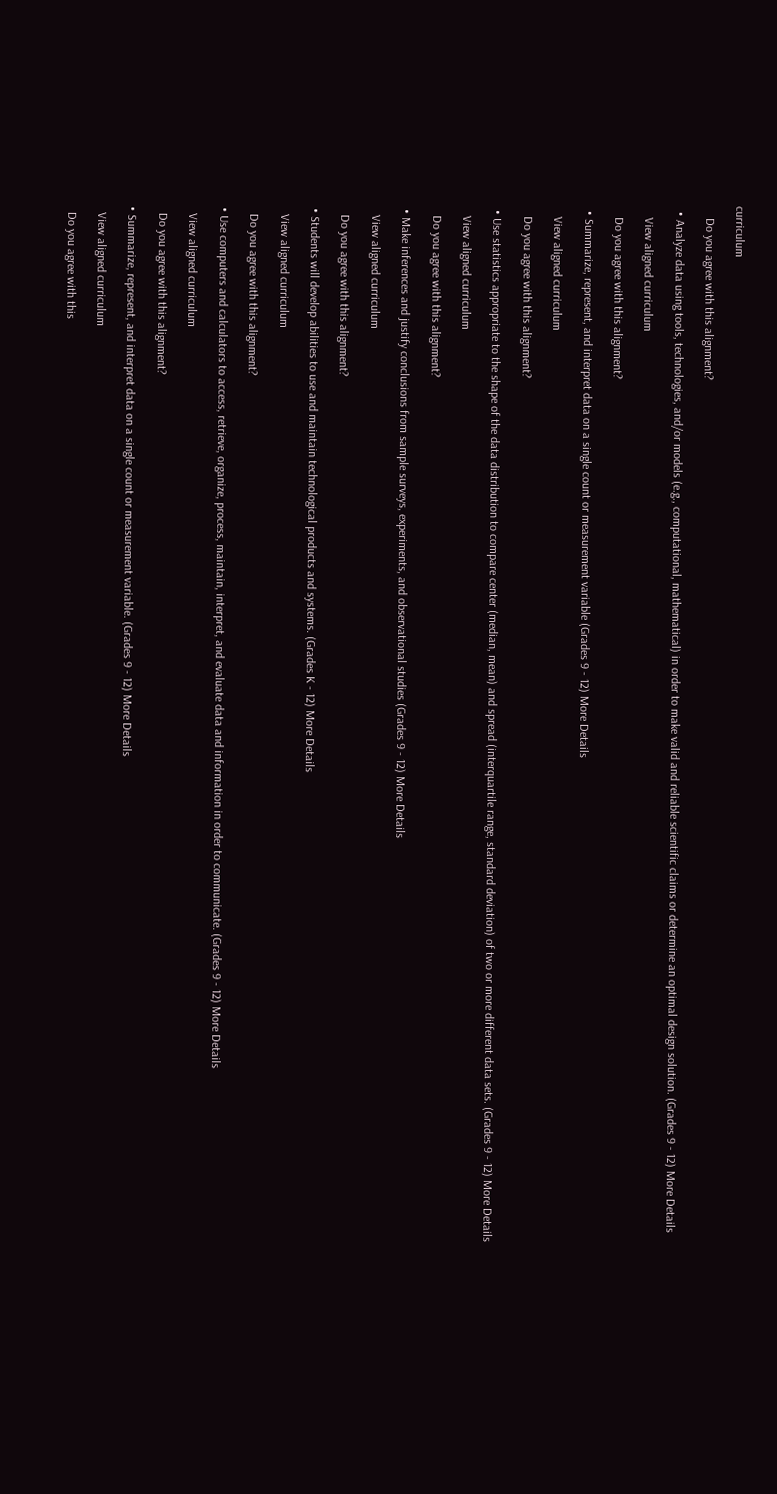curriculum

    Do you agree with this alignment?

  • Analyze data using tools, technologies, and/or models (e.g., computational, mathematical) in order to make valid and reliable scientific claims or determine an optimal design solution. (Grades 9 - 12) More Details

    View aligned curriculum

    Do you agree with this alignment?

  • Summarize, represent, and interpret data on a single count or measurement variable (Grades 9 - 12) More Details

    View aligned curriculum

    Do you agree with this alignment?

  • Use statistics appropriate to the shape of the data distribution to compare center (median, mean) and spread (interquartile range, standard deviation) of two or more different data sets. (Grades 9 - 12) More Details

    View aligned curriculum

    Do you agree with this alignment?

  • Make inferences and justify conclusions from sample surveys, experiments, and observational studies (Grades 9 - 12) More Details

    View aligned curriculum

    Do you agree with this alignment?

  • Students will develop abilities to use and maintain technological products and systems. (Grades K - 12) More Details

    View aligned curriculum

    Do you agree with this alignment?

  • Use computers and calculators to access, retrieve, organize, process, maintain, interpret, and evaluate data and information in order to communicate. (Grades 9 - 12) More Details

    View aligned curriculum

    Do you agree with this alignment?

  • Summarize, represent, and interpret data on a single count or measurement variable. (Grades 9 - 12) More Details

    View aligned curriculum

    Do you agree with this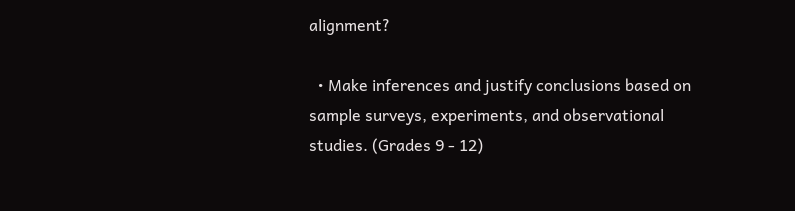alignment?

  • Make inferences and justify conclusions based on sample surveys, experiments, and observational studies. (Grades 9 - 12)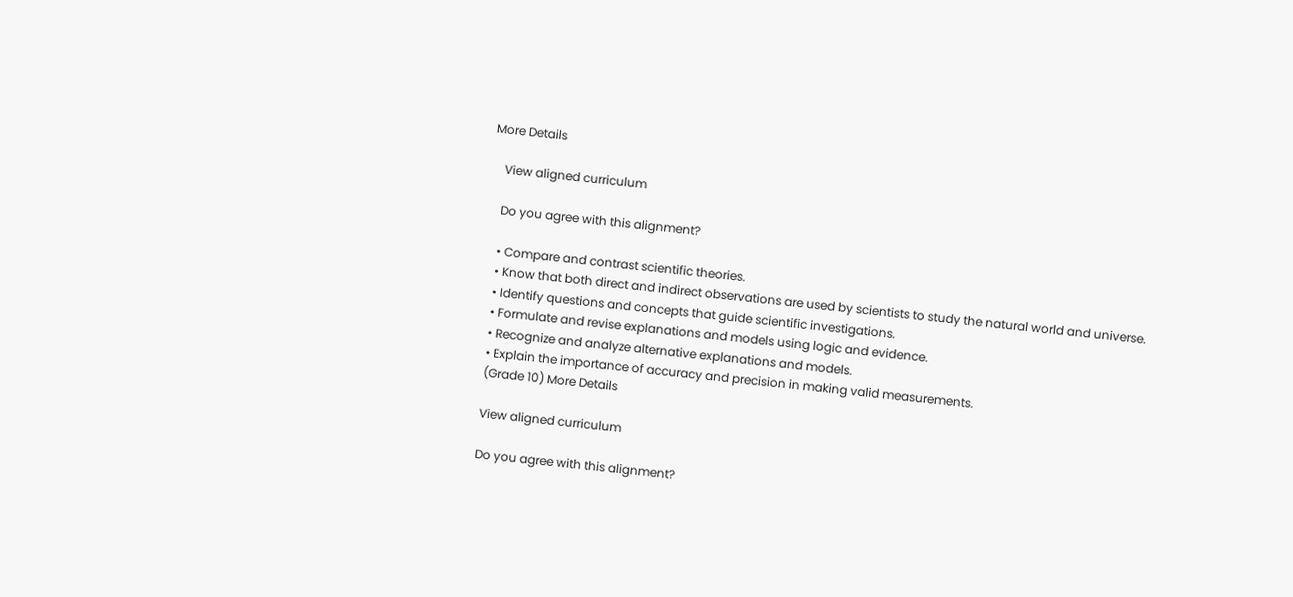More Details

    View aligned curriculum

    Do you agree with this alignment?

    • Compare and contrast scientific theories.
    • Know that both direct and indirect observations are used by scientists to study the natural world and universe.
    • Identify questions and concepts that guide scientific investigations.
    • Formulate and revise explanations and models using logic and evidence.
    • Recognize and analyze alternative explanations and models.
    • Explain the importance of accuracy and precision in making valid measurements.
    (Grade 10) More Details

    View aligned curriculum

    Do you agree with this alignment?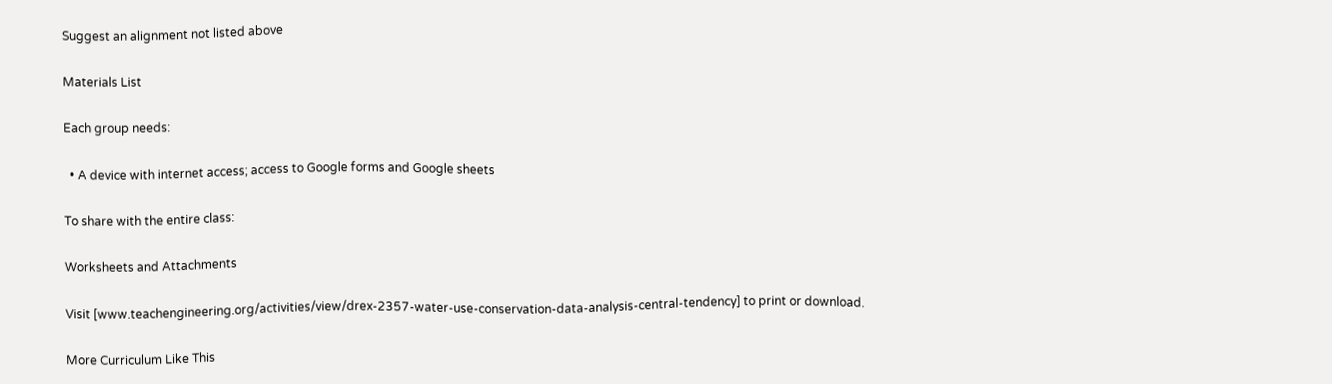Suggest an alignment not listed above

Materials List

Each group needs:

  • A device with internet access; access to Google forms and Google sheets

To share with the entire class:

Worksheets and Attachments

Visit [www.teachengineering.org/activities/view/drex-2357-water-use-conservation-data-analysis-central-tendency] to print or download.

More Curriculum Like This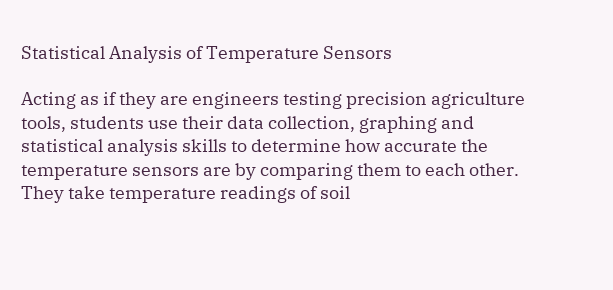Statistical Analysis of Temperature Sensors

Acting as if they are engineers testing precision agriculture tools, students use their data collection, graphing and statistical analysis skills to determine how accurate the temperature sensors are by comparing them to each other. They take temperature readings of soil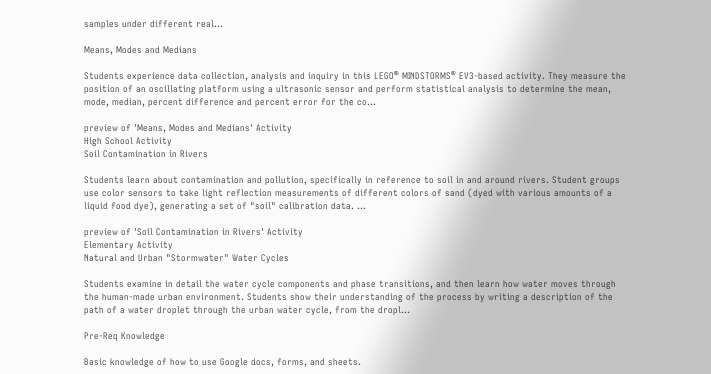samples under different real...

Means, Modes and Medians

Students experience data collection, analysis and inquiry in this LEGO® MINDSTORMS® EV3-based activity. They measure the position of an oscillating platform using a ultrasonic sensor and perform statistical analysis to determine the mean, mode, median, percent difference and percent error for the co...

preview of 'Means, Modes and Medians' Activity
High School Activity
Soil Contamination in Rivers

Students learn about contamination and pollution, specifically in reference to soil in and around rivers. Student groups use color sensors to take light reflection measurements of different colors of sand (dyed with various amounts of a liquid food dye), generating a set of "soil" calibration data. ...

preview of 'Soil Contamination in Rivers' Activity
Elementary Activity
Natural and Urban "Stormwater" Water Cycles

Students examine in detail the water cycle components and phase transitions, and then learn how water moves through the human-made urban environment. Students show their understanding of the process by writing a description of the path of a water droplet through the urban water cycle, from the dropl...

Pre-Req Knowledge

Basic knowledge of how to use Google docs, forms, and sheets.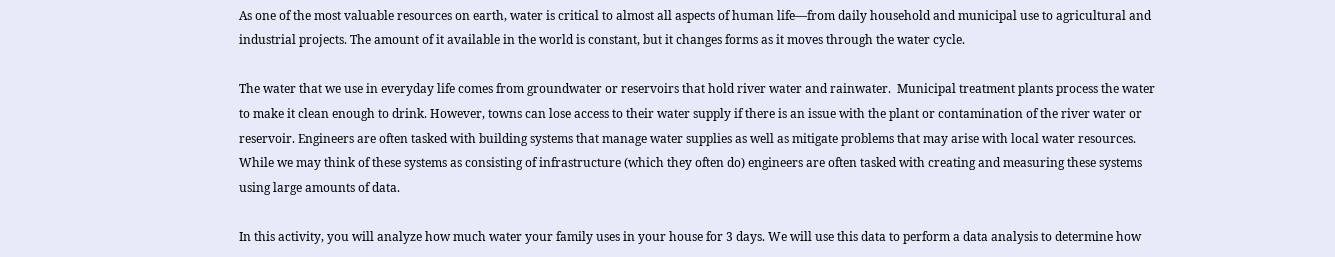As one of the most valuable resources on earth, water is critical to almost all aspects of human life—from daily household and municipal use to agricultural and industrial projects. The amount of it available in the world is constant, but it changes forms as it moves through the water cycle.

The water that we use in everyday life comes from groundwater or reservoirs that hold river water and rainwater.  Municipal treatment plants process the water to make it clean enough to drink. However, towns can lose access to their water supply if there is an issue with the plant or contamination of the river water or reservoir. Engineers are often tasked with building systems that manage water supplies as well as mitigate problems that may arise with local water resources. While we may think of these systems as consisting of infrastructure (which they often do) engineers are often tasked with creating and measuring these systems using large amounts of data.

In this activity, you will analyze how much water your family uses in your house for 3 days. We will use this data to perform a data analysis to determine how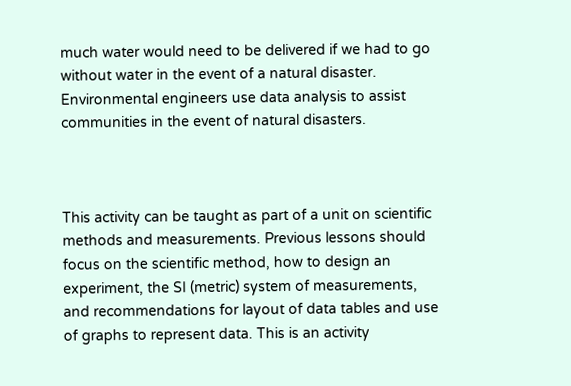much water would need to be delivered if we had to go without water in the event of a natural disaster. Environmental engineers use data analysis to assist communities in the event of natural disasters.



This activity can be taught as part of a unit on scientific methods and measurements. Previous lessons should focus on the scientific method, how to design an experiment, the SI (metric) system of measurements, and recommendations for layout of data tables and use of graphs to represent data. This is an activity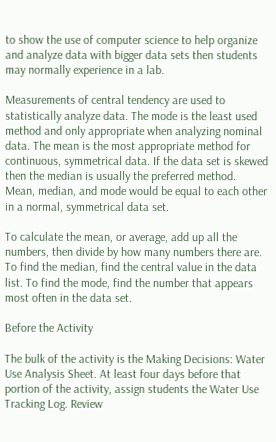to show the use of computer science to help organize and analyze data with bigger data sets then students may normally experience in a lab.

Measurements of central tendency are used to statistically analyze data. The mode is the least used method and only appropriate when analyzing nominal data. The mean is the most appropriate method for continuous, symmetrical data. If the data set is skewed then the median is usually the preferred method.  Mean, median, and mode would be equal to each other in a normal, symmetrical data set.

To calculate the mean, or average, add up all the numbers, then divide by how many numbers there are. To find the median, find the central value in the data list. To find the mode, find the number that appears most often in the data set.

Before the Activity

The bulk of the activity is the Making Decisions: Water Use Analysis Sheet. At least four days before that portion of the activity, assign students the Water Use Tracking Log. Review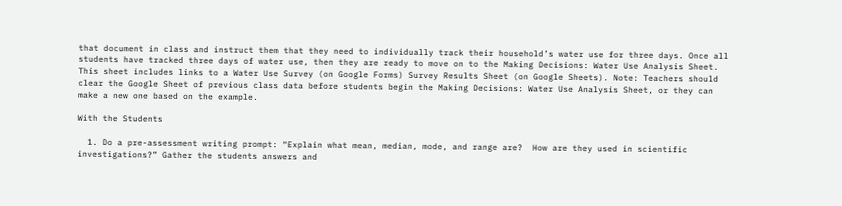that document in class and instruct them that they need to individually track their household’s water use for three days. Once all students have tracked three days of water use, then they are ready to move on to the Making Decisions: Water Use Analysis Sheet. This sheet includes links to a Water Use Survey (on Google Forms) Survey Results Sheet (on Google Sheets). Note: Teachers should clear the Google Sheet of previous class data before students begin the Making Decisions: Water Use Analysis Sheet, or they can make a new one based on the example.

With the Students

  1. Do a pre-assessment writing prompt: “Explain what mean, median, mode, and range are?  How are they used in scientific investigations?” Gather the students answers and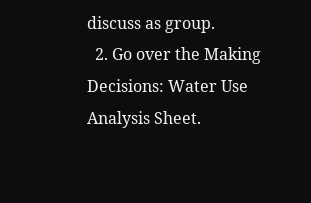discuss as group.
  2. Go over the Making Decisions: Water Use Analysis Sheet.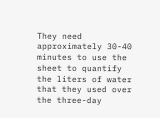They need approximately 30-40 minutes to use the sheet to quantify the liters of water that they used over the three-day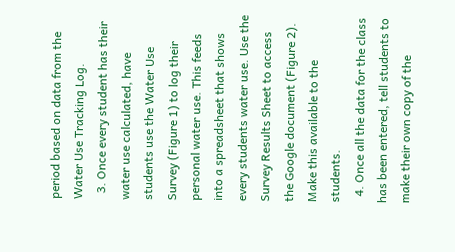period based on data from the Water Use Tracking Log.
  3. Once every student has their water use calculated, have students use the Water Use Survey (Figure 1) to log their personal water use. This feeds into a spreadsheet that shows every students water use. Use the Survey Results Sheet to access the Google document (Figure 2).  Make this available to the students.
  4. Once all the data for the class has been entered, tell students to make their own copy of the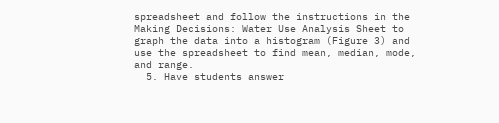spreadsheet and follow the instructions in the Making Decisions: Water Use Analysis Sheet to graph the data into a histogram (Figure 3) and use the spreadsheet to find mean, median, mode, and range.
  5. Have students answer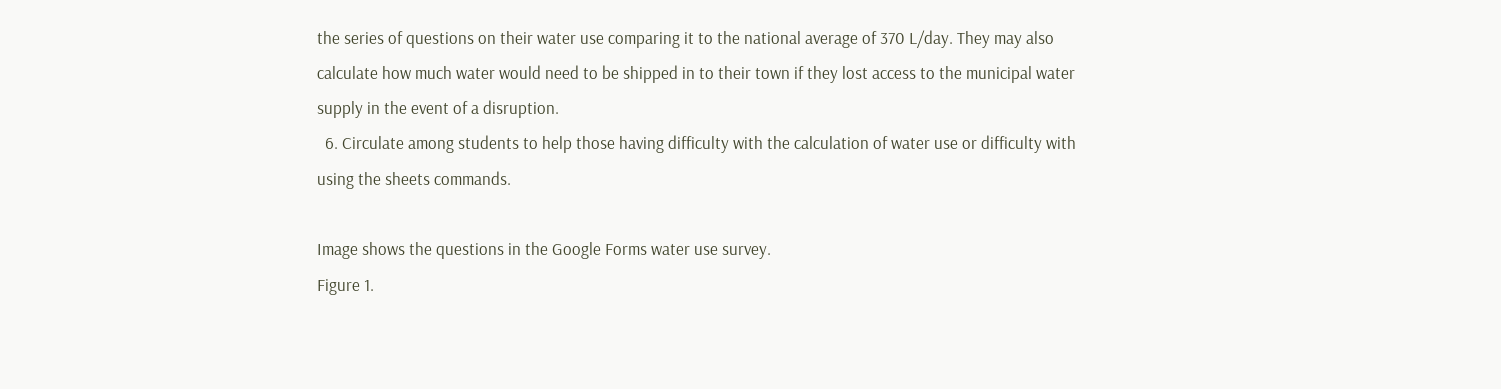the series of questions on their water use comparing it to the national average of 370 L/day. They may also calculate how much water would need to be shipped in to their town if they lost access to the municipal water supply in the event of a disruption.
  6. Circulate among students to help those having difficulty with the calculation of water use or difficulty with using the sheets commands.

Image shows the questions in the Google Forms water use survey.
Figure 1.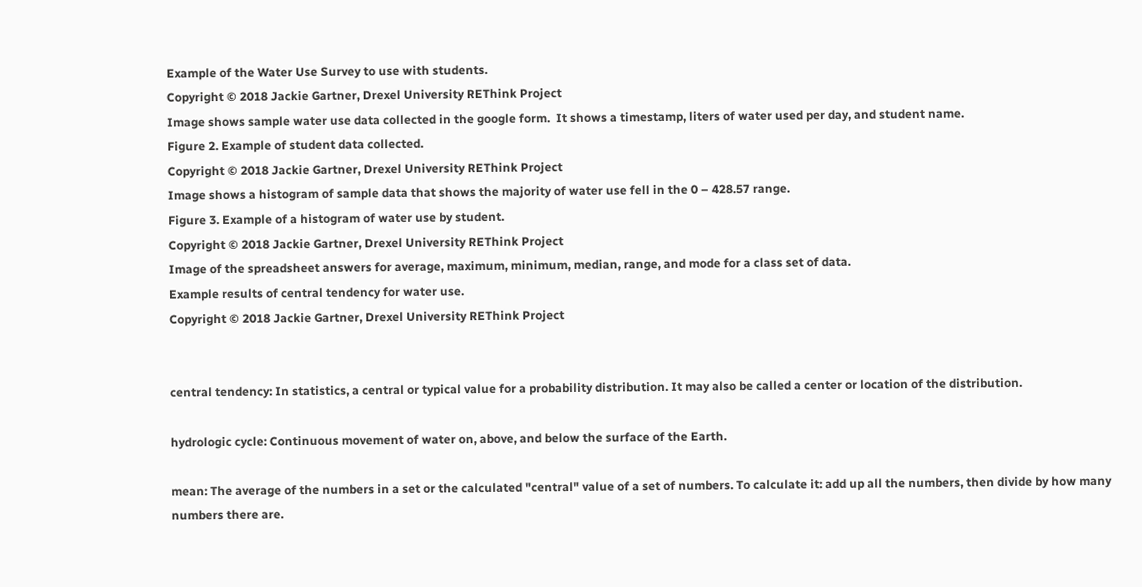Example of the Water Use Survey to use with students.
Copyright © 2018 Jackie Gartner, Drexel University REThink Project
Image shows sample water use data collected in the google form.  It shows a timestamp, liters of water used per day, and student name.
Figure 2. Example of student data collected.
Copyright © 2018 Jackie Gartner, Drexel University REThink Project
Image shows a histogram of sample data that shows the majority of water use fell in the 0 – 428.57 range.
Figure 3. Example of a histogram of water use by student.
Copyright © 2018 Jackie Gartner, Drexel University REThink Project
Image of the spreadsheet answers for average, maximum, minimum, median, range, and mode for a class set of data.
Example results of central tendency for water use.
Copyright © 2018 Jackie Gartner, Drexel University REThink Project


central tendency: In statistics, a central or typical value for a probability distribution. It may also be called a center or location of the distribution.

hydrologic cycle: Continuous movement of water on, above, and below the surface of the Earth.

mean: The average of the numbers in a set or the calculated "central" value of a set of numbers. To calculate it: add up all the numbers, then divide by how many numbers there are.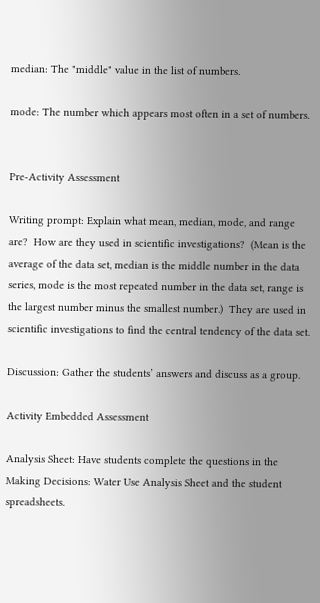median: The "middle" value in the list of numbers.

mode: The number which appears most often in a set of numbers.


Pre-Activity Assessment

Writing prompt: Explain what mean, median, mode, and range are?  How are they used in scientific investigations?  (Mean is the average of the data set, median is the middle number in the data series, mode is the most repeated number in the data set, range is the largest number minus the smallest number.)  They are used in scientific investigations to find the central tendency of the data set.

Discussion: Gather the students’ answers and discuss as a group.

Activity Embedded Assessment

Analysis Sheet: Have students complete the questions in the Making Decisions: Water Use Analysis Sheet and the student spreadsheets.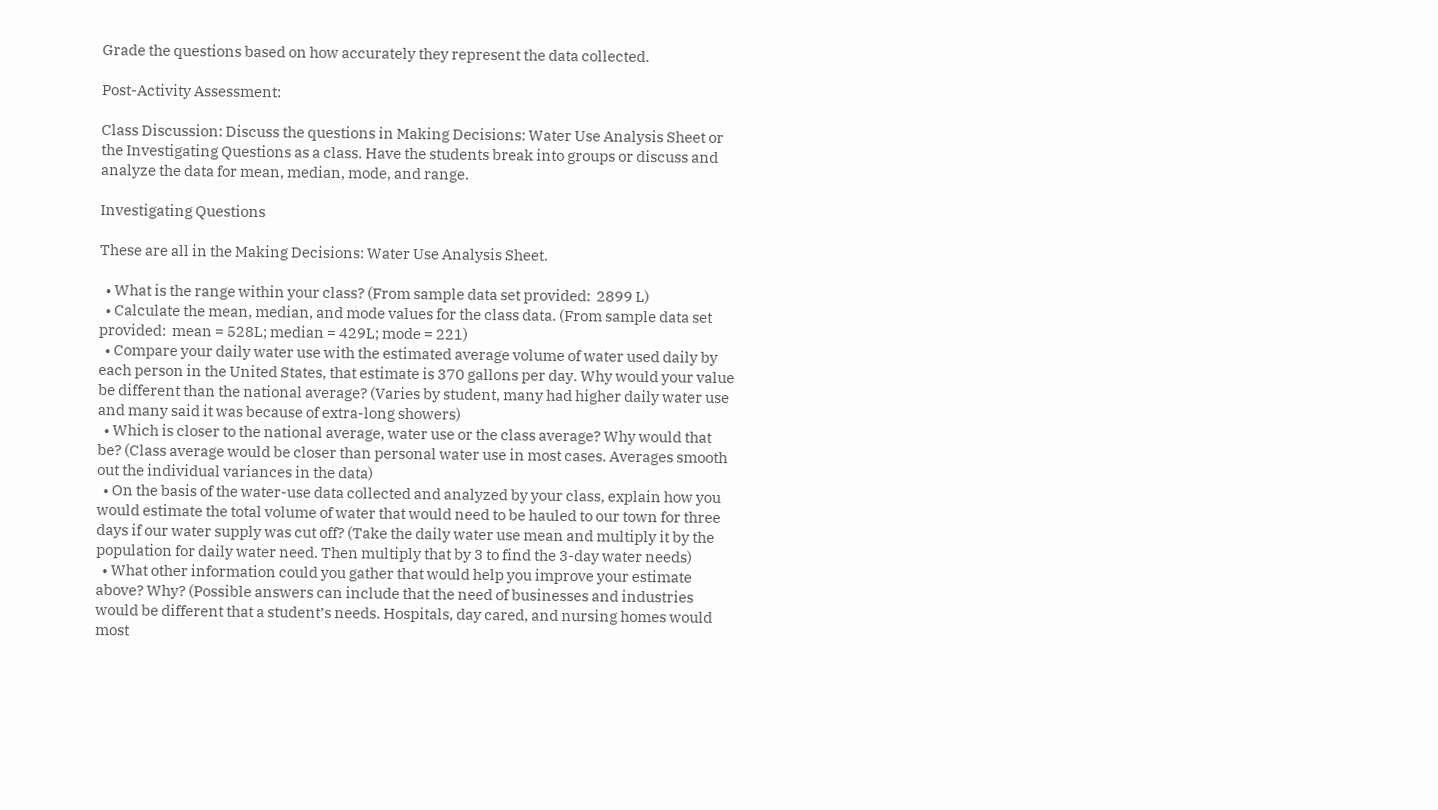Grade the questions based on how accurately they represent the data collected.

Post-Activity Assessment:

Class Discussion: Discuss the questions in Making Decisions: Water Use Analysis Sheet or the Investigating Questions as a class. Have the students break into groups or discuss and analyze the data for mean, median, mode, and range.

Investigating Questions

These are all in the Making Decisions: Water Use Analysis Sheet.

  • What is the range within your class? (From sample data set provided:  2899 L)
  • Calculate the mean, median, and mode values for the class data. (From sample data set provided:  mean = 528L; median = 429L; mode = 221)
  • Compare your daily water use with the estimated average volume of water used daily by each person in the United States, that estimate is 370 gallons per day. Why would your value be different than the national average? (Varies by student, many had higher daily water use and many said it was because of extra-long showers)
  • Which is closer to the national average, water use or the class average? Why would that be? (Class average would be closer than personal water use in most cases. Averages smooth out the individual variances in the data)
  • On the basis of the water-use data collected and analyzed by your class, explain how you would estimate the total volume of water that would need to be hauled to our town for three days if our water supply was cut off? (Take the daily water use mean and multiply it by the population for daily water need. Then multiply that by 3 to find the 3-day water needs)
  • What other information could you gather that would help you improve your estimate above? Why? (Possible answers can include that the need of businesses and industries would be different that a student’s needs. Hospitals, day cared, and nursing homes would most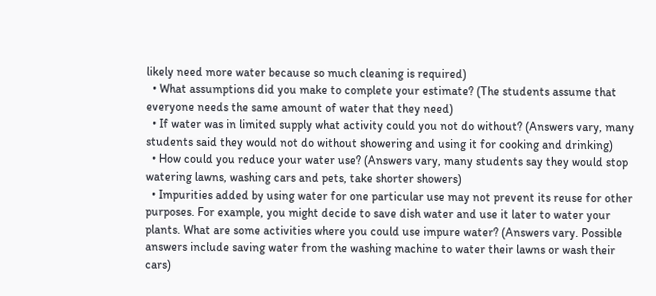likely need more water because so much cleaning is required)
  • What assumptions did you make to complete your estimate? (The students assume that everyone needs the same amount of water that they need)
  • If water was in limited supply what activity could you not do without? (Answers vary, many students said they would not do without showering and using it for cooking and drinking)
  • How could you reduce your water use? (Answers vary, many students say they would stop watering lawns, washing cars and pets, take shorter showers)
  • Impurities added by using water for one particular use may not prevent its reuse for other purposes. For example, you might decide to save dish water and use it later to water your plants. What are some activities where you could use impure water? (Answers vary. Possible answers include saving water from the washing machine to water their lawns or wash their cars)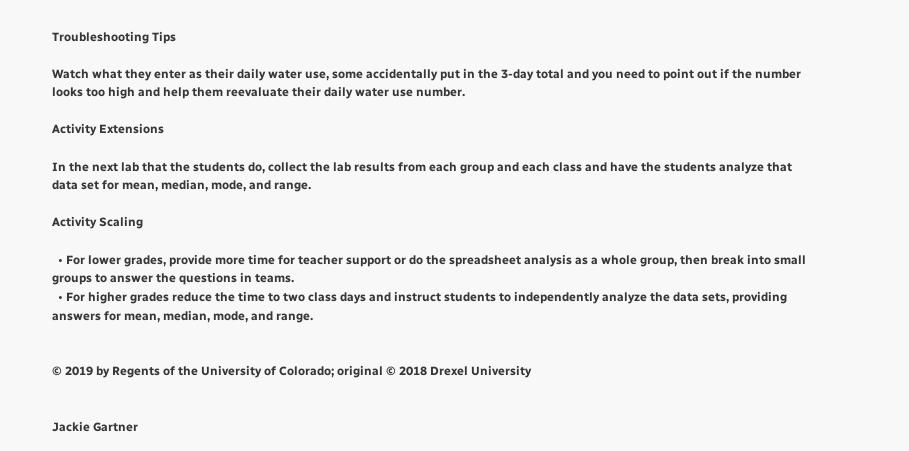Troubleshooting Tips

Watch what they enter as their daily water use, some accidentally put in the 3-day total and you need to point out if the number looks too high and help them reevaluate their daily water use number.

Activity Extensions

In the next lab that the students do, collect the lab results from each group and each class and have the students analyze that data set for mean, median, mode, and range.

Activity Scaling

  • For lower grades, provide more time for teacher support or do the spreadsheet analysis as a whole group, then break into small groups to answer the questions in teams.
  • For higher grades reduce the time to two class days and instruct students to independently analyze the data sets, providing answers for mean, median, mode, and range.


© 2019 by Regents of the University of Colorado; original © 2018 Drexel University


Jackie Gartner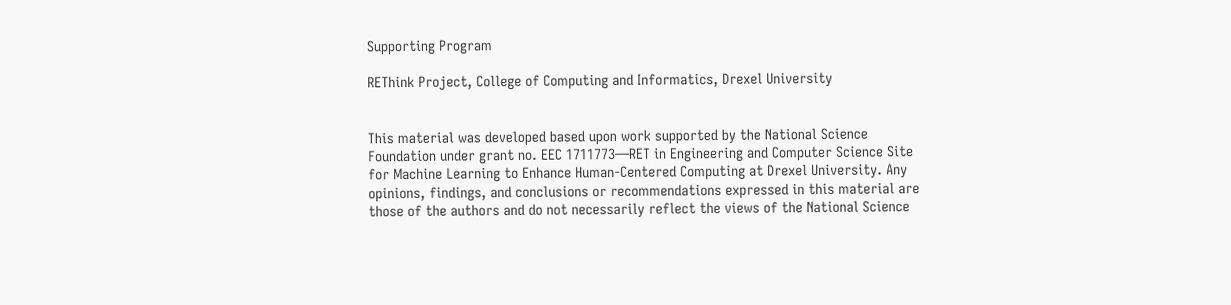Supporting Program

REThink Project, College of Computing and Informatics, Drexel University


This material was developed based upon work supported by the National Science Foundation under grant no. EEC 1711773—RET in Engineering and Computer Science Site for Machine Learning to Enhance Human-Centered Computing at Drexel University. Any opinions, findings, and conclusions or recommendations expressed in this material are those of the authors and do not necessarily reflect the views of the National Science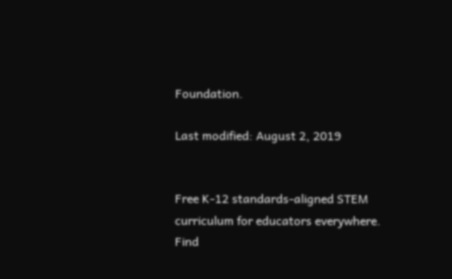Foundation.

Last modified: August 2, 2019


Free K-12 standards-aligned STEM curriculum for educators everywhere.
Find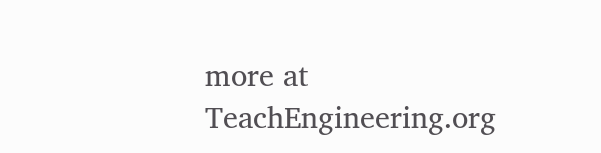more at TeachEngineering.org